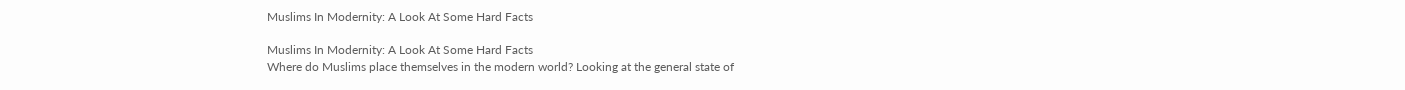Muslims In Modernity: A Look At Some Hard Facts

Muslims In Modernity: A Look At Some Hard Facts
Where do Muslims place themselves in the modern world? Looking at the general state of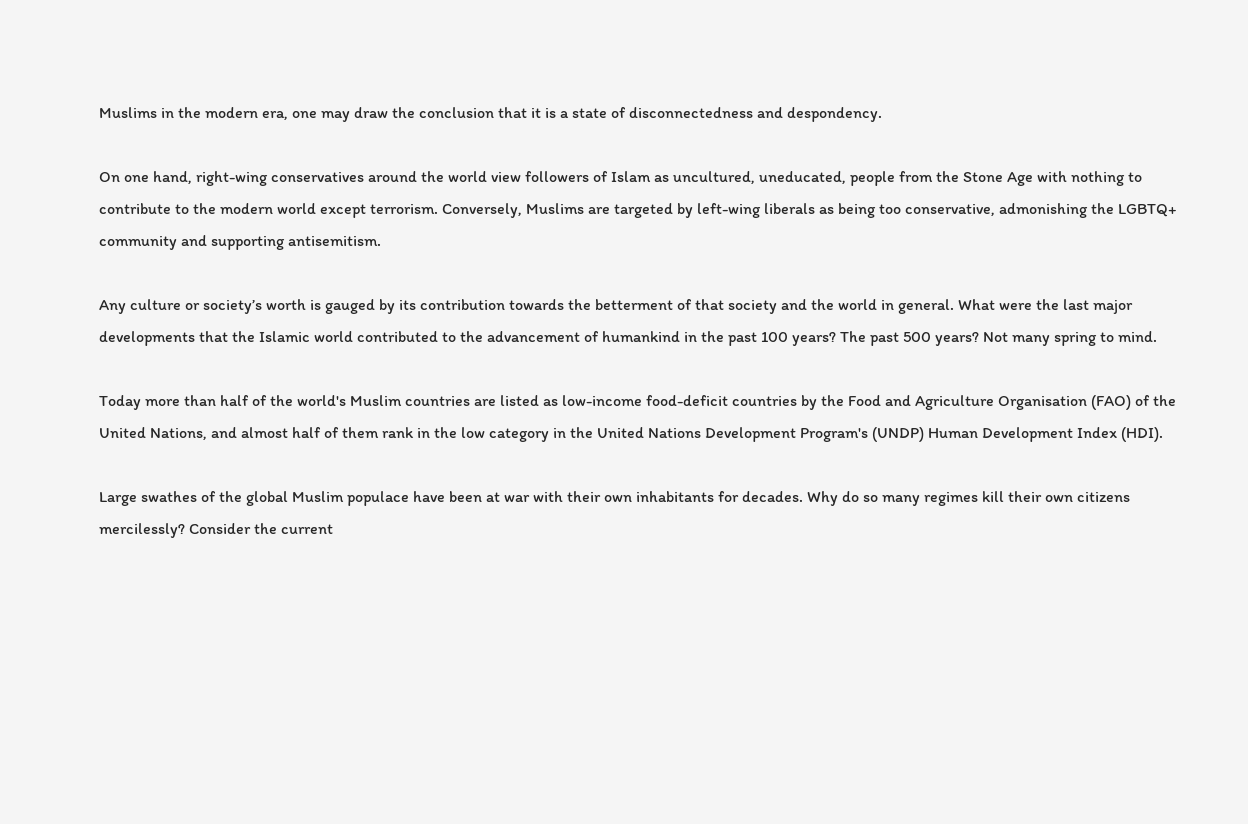Muslims in the modern era, one may draw the conclusion that it is a state of disconnectedness and despondency.

On one hand, right-wing conservatives around the world view followers of Islam as uncultured, uneducated, people from the Stone Age with nothing to contribute to the modern world except terrorism. Conversely, Muslims are targeted by left-wing liberals as being too conservative, admonishing the LGBTQ+ community and supporting antisemitism.

Any culture or society’s worth is gauged by its contribution towards the betterment of that society and the world in general. What were the last major developments that the Islamic world contributed to the advancement of humankind in the past 100 years? The past 500 years? Not many spring to mind.

Today more than half of the world's Muslim countries are listed as low-income food-deficit countries by the Food and Agriculture Organisation (FAO) of the United Nations, and almost half of them rank in the low category in the United Nations Development Program's (UNDP) Human Development Index (HDI).

Large swathes of the global Muslim populace have been at war with their own inhabitants for decades. Why do so many regimes kill their own citizens mercilessly? Consider the current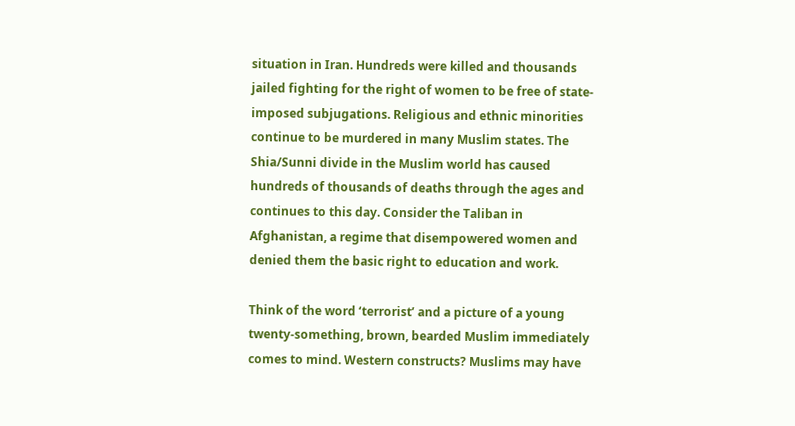situation in Iran. Hundreds were killed and thousands jailed fighting for the right of women to be free of state-imposed subjugations. Religious and ethnic minorities continue to be murdered in many Muslim states. The Shia/Sunni divide in the Muslim world has caused hundreds of thousands of deaths through the ages and continues to this day. Consider the Taliban in Afghanistan, a regime that disempowered women and denied them the basic right to education and work.

Think of the word ‘terrorist’ and a picture of a young twenty-something, brown, bearded Muslim immediately comes to mind. Western constructs? Muslims may have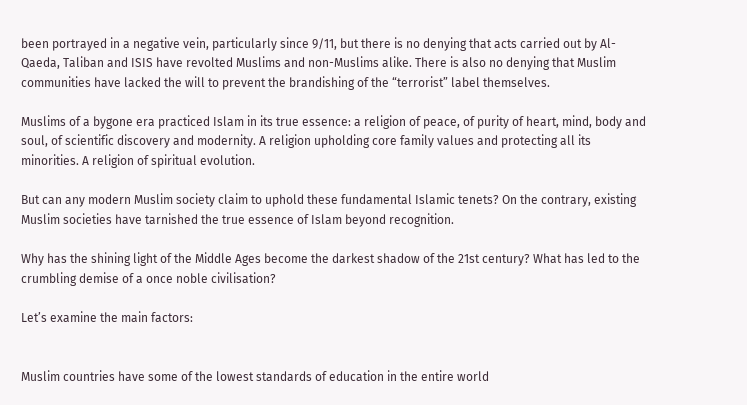been portrayed in a negative vein, particularly since 9/11, but there is no denying that acts carried out by Al-Qaeda, Taliban and ISIS have revolted Muslims and non-Muslims alike. There is also no denying that Muslim communities have lacked the will to prevent the brandishing of the “terrorist” label themselves.

Muslims of a bygone era practiced Islam in its true essence: a religion of peace, of purity of heart, mind, body and soul, of scientific discovery and modernity. A religion upholding core family values and protecting all its minorities. A religion of spiritual evolution.

But can any modern Muslim society claim to uphold these fundamental Islamic tenets? On the contrary, existing Muslim societies have tarnished the true essence of Islam beyond recognition.

Why has the shining light of the Middle Ages become the darkest shadow of the 21st century? What has led to the crumbling demise of a once noble civilisation?

Let’s examine the main factors:


Muslim countries have some of the lowest standards of education in the entire world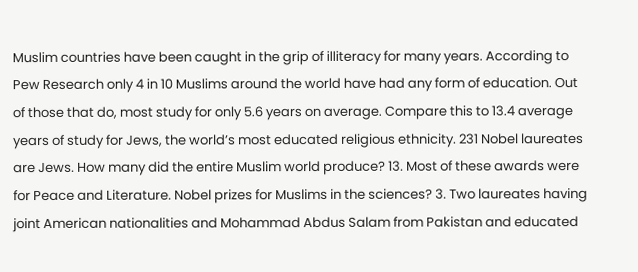Muslim countries have been caught in the grip of illiteracy for many years. According to Pew Research only 4 in 10 Muslims around the world have had any form of education. Out of those that do, most study for only 5.6 years on average. Compare this to 13.4 average years of study for Jews, the world’s most educated religious ethnicity. 231 Nobel laureates are Jews. How many did the entire Muslim world produce? 13. Most of these awards were for Peace and Literature. Nobel prizes for Muslims in the sciences? 3. Two laureates having joint American nationalities and Mohammad Abdus Salam from Pakistan and educated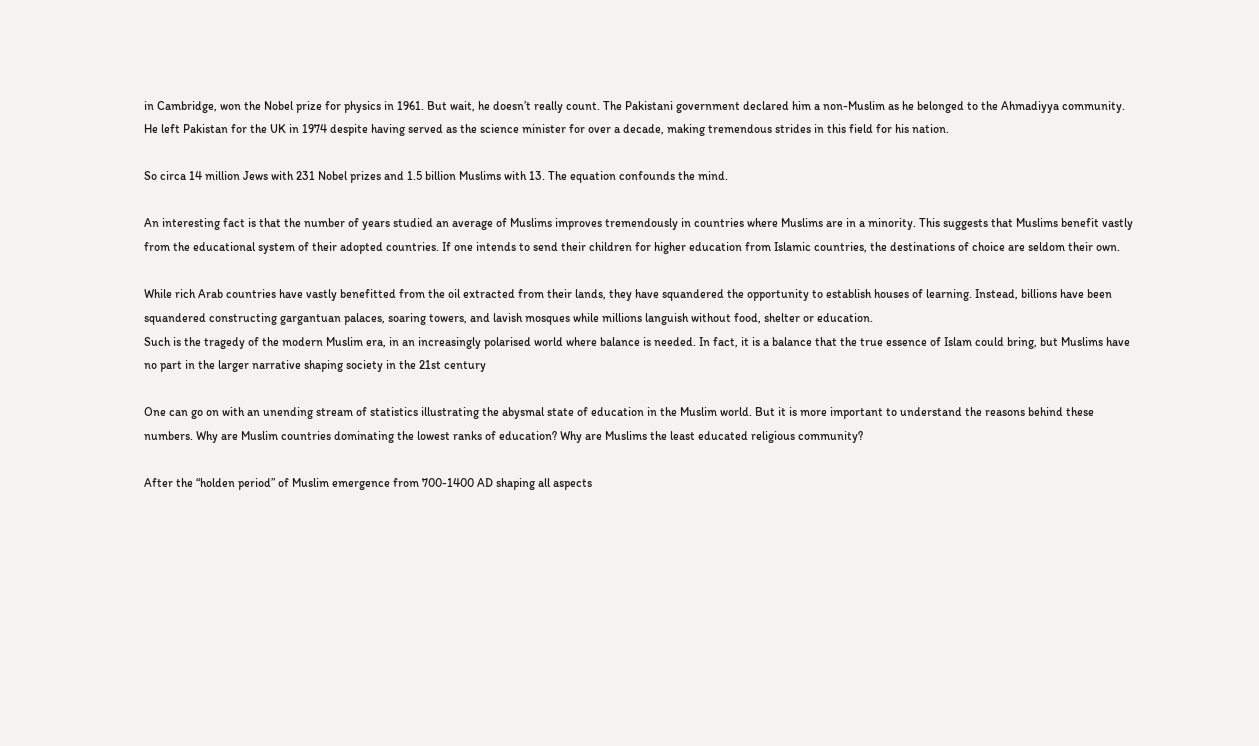in Cambridge, won the Nobel prize for physics in 1961. But wait, he doesn’t really count. The Pakistani government declared him a non-Muslim as he belonged to the Ahmadiyya community. He left Pakistan for the UK in 1974 despite having served as the science minister for over a decade, making tremendous strides in this field for his nation.

So circa 14 million Jews with 231 Nobel prizes and 1.5 billion Muslims with 13. The equation confounds the mind.

An interesting fact is that the number of years studied an average of Muslims improves tremendously in countries where Muslims are in a minority. This suggests that Muslims benefit vastly from the educational system of their adopted countries. If one intends to send their children for higher education from Islamic countries, the destinations of choice are seldom their own.

While rich Arab countries have vastly benefitted from the oil extracted from their lands, they have squandered the opportunity to establish houses of learning. Instead, billions have been squandered constructing gargantuan palaces, soaring towers, and lavish mosques while millions languish without food, shelter or education.
Such is the tragedy of the modern Muslim era, in an increasingly polarised world where balance is needed. In fact, it is a balance that the true essence of Islam could bring, but Muslims have no part in the larger narrative shaping society in the 21st century

One can go on with an unending stream of statistics illustrating the abysmal state of education in the Muslim world. But it is more important to understand the reasons behind these numbers. Why are Muslim countries dominating the lowest ranks of education? Why are Muslims the least educated religious community?

After the “holden period” of Muslim emergence from 700-1400 AD shaping all aspects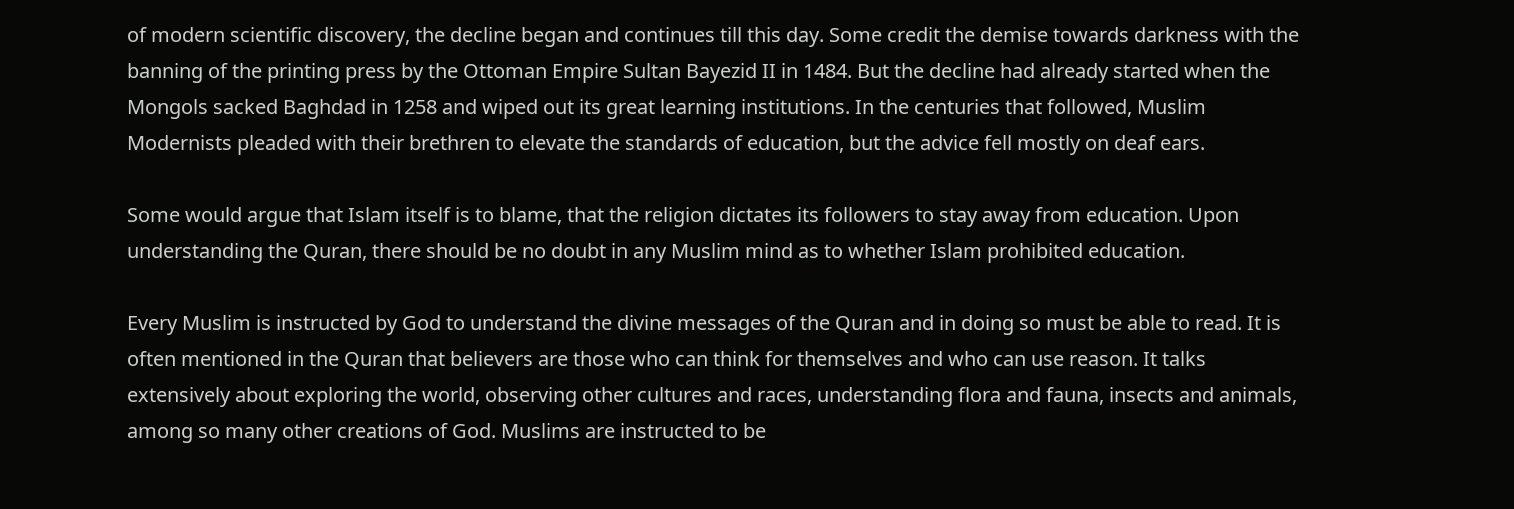of modern scientific discovery, the decline began and continues till this day. Some credit the demise towards darkness with the banning of the printing press by the Ottoman Empire Sultan Bayezid II in 1484. But the decline had already started when the Mongols sacked Baghdad in 1258 and wiped out its great learning institutions. In the centuries that followed, Muslim Modernists pleaded with their brethren to elevate the standards of education, but the advice fell mostly on deaf ears.

Some would argue that Islam itself is to blame, that the religion dictates its followers to stay away from education. Upon understanding the Quran, there should be no doubt in any Muslim mind as to whether Islam prohibited education.

Every Muslim is instructed by God to understand the divine messages of the Quran and in doing so must be able to read. It is often mentioned in the Quran that believers are those who can think for themselves and who can use reason. It talks extensively about exploring the world, observing other cultures and races, understanding flora and fauna, insects and animals, among so many other creations of God. Muslims are instructed to be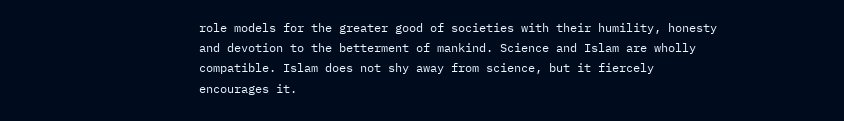role models for the greater good of societies with their humility, honesty and devotion to the betterment of mankind. Science and Islam are wholly compatible. Islam does not shy away from science, but it fiercely encourages it.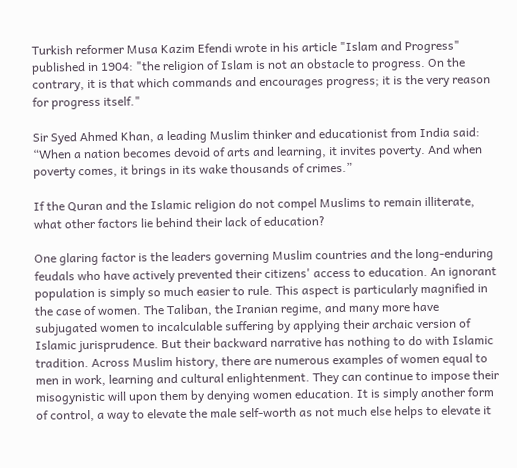Turkish reformer Musa Kazim Efendi wrote in his article "Islam and Progress" published in 1904: "the religion of Islam is not an obstacle to progress. On the contrary, it is that which commands and encourages progress; it is the very reason for progress itself."

Sir Syed Ahmed Khan, a leading Muslim thinker and educationist from India said: “When a nation becomes devoid of arts and learning, it invites poverty. And when poverty comes, it brings in its wake thousands of crimes.”

If the Quran and the Islamic religion do not compel Muslims to remain illiterate, what other factors lie behind their lack of education?

One glaring factor is the leaders governing Muslim countries and the long-enduring feudals who have actively prevented their citizens' access to education. An ignorant population is simply so much easier to rule. This aspect is particularly magnified in the case of women. The Taliban, the Iranian regime, and many more have subjugated women to incalculable suffering by applying their archaic version of Islamic jurisprudence. But their backward narrative has nothing to do with Islamic tradition. Across Muslim history, there are numerous examples of women equal to men in work, learning and cultural enlightenment. They can continue to impose their misogynistic will upon them by denying women education. It is simply another form of control, a way to elevate the male self-worth as not much else helps to elevate it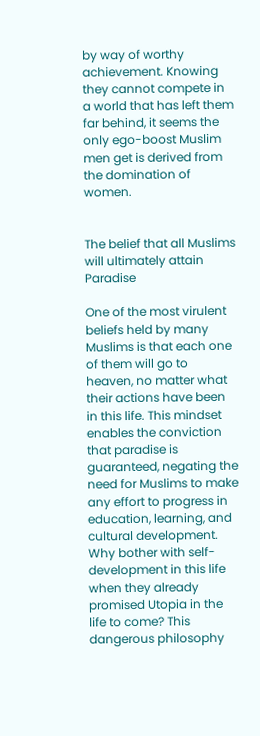by way of worthy achievement. Knowing they cannot compete in a world that has left them far behind, it seems the only ego-boost Muslim men get is derived from the domination of women.


The belief that all Muslims will ultimately attain Paradise

One of the most virulent beliefs held by many Muslims is that each one of them will go to heaven, no matter what their actions have been in this life. This mindset enables the conviction that paradise is guaranteed, negating the need for Muslims to make any effort to progress in education, learning, and cultural development. Why bother with self-development in this life when they already promised Utopia in the life to come? This dangerous philosophy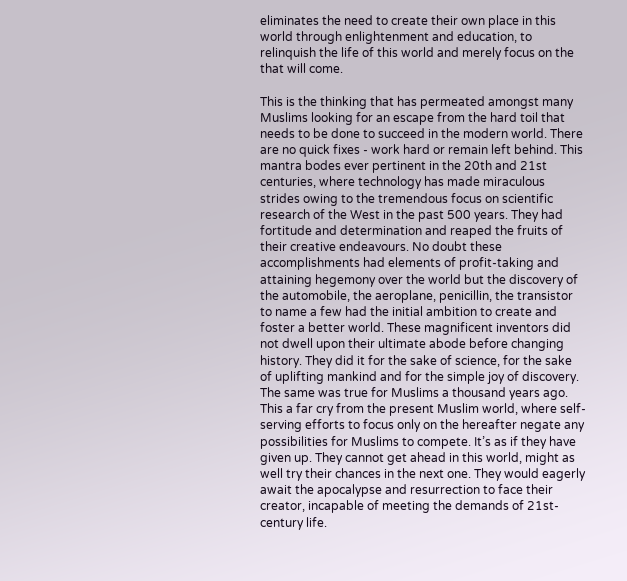eliminates the need to create their own place in this world through enlightenment and education, to relinquish the life of this world and merely focus on the that will come.

This is the thinking that has permeated amongst many Muslims looking for an escape from the hard toil that needs to be done to succeed in the modern world. There are no quick fixes - work hard or remain left behind. This mantra bodes ever pertinent in the 20th and 21st centuries, where technology has made miraculous strides owing to the tremendous focus on scientific research of the West in the past 500 years. They had fortitude and determination and reaped the fruits of their creative endeavours. No doubt these accomplishments had elements of profit-taking and attaining hegemony over the world but the discovery of the automobile, the aeroplane, penicillin, the transistor to name a few had the initial ambition to create and foster a better world. These magnificent inventors did not dwell upon their ultimate abode before changing history. They did it for the sake of science, for the sake of uplifting mankind and for the simple joy of discovery. The same was true for Muslims a thousand years ago. This a far cry from the present Muslim world, where self-serving efforts to focus only on the hereafter negate any possibilities for Muslims to compete. It’s as if they have given up. They cannot get ahead in this world, might as well try their chances in the next one. They would eagerly await the apocalypse and resurrection to face their creator, incapable of meeting the demands of 21st-century life.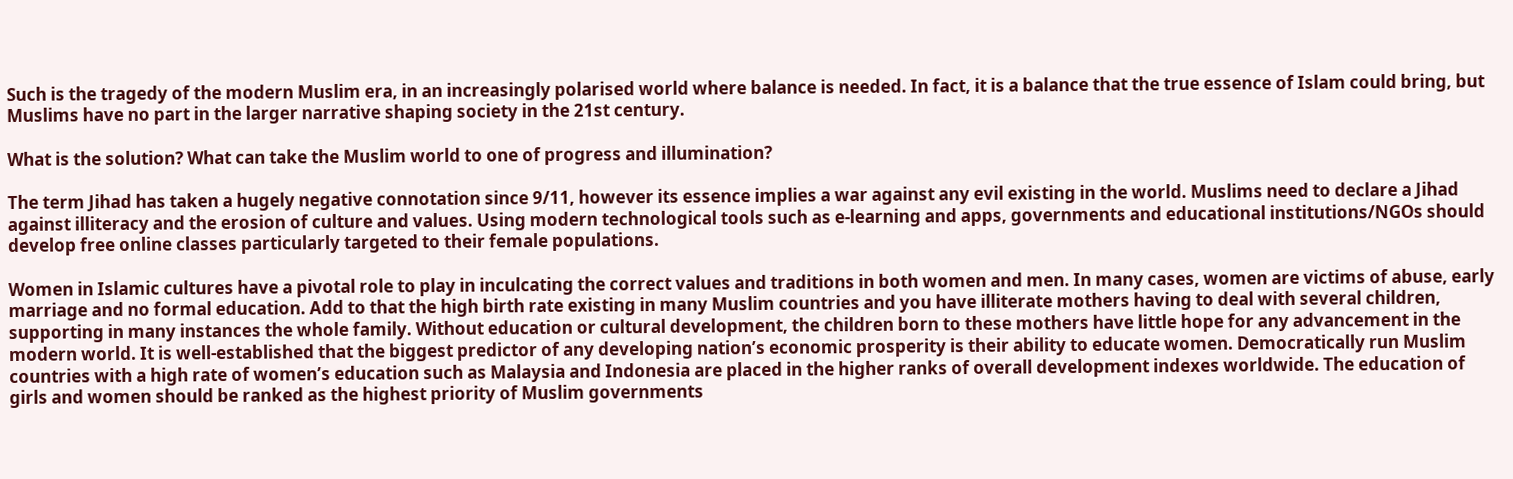Such is the tragedy of the modern Muslim era, in an increasingly polarised world where balance is needed. In fact, it is a balance that the true essence of Islam could bring, but Muslims have no part in the larger narrative shaping society in the 21st century.

What is the solution? What can take the Muslim world to one of progress and illumination?

The term Jihad has taken a hugely negative connotation since 9/11, however its essence implies a war against any evil existing in the world. Muslims need to declare a Jihad against illiteracy and the erosion of culture and values. Using modern technological tools such as e-learning and apps, governments and educational institutions/NGOs should develop free online classes particularly targeted to their female populations.

Women in Islamic cultures have a pivotal role to play in inculcating the correct values and traditions in both women and men. In many cases, women are victims of abuse, early marriage and no formal education. Add to that the high birth rate existing in many Muslim countries and you have illiterate mothers having to deal with several children, supporting in many instances the whole family. Without education or cultural development, the children born to these mothers have little hope for any advancement in the modern world. It is well-established that the biggest predictor of any developing nation’s economic prosperity is their ability to educate women. Democratically run Muslim countries with a high rate of women’s education such as Malaysia and Indonesia are placed in the higher ranks of overall development indexes worldwide. The education of girls and women should be ranked as the highest priority of Muslim governments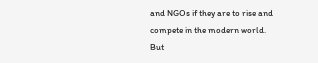and NGOs if they are to rise and compete in the modern world. But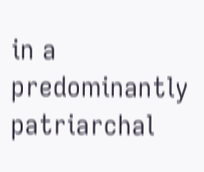in a predominantly patriarchal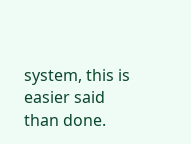system, this is easier said than done.